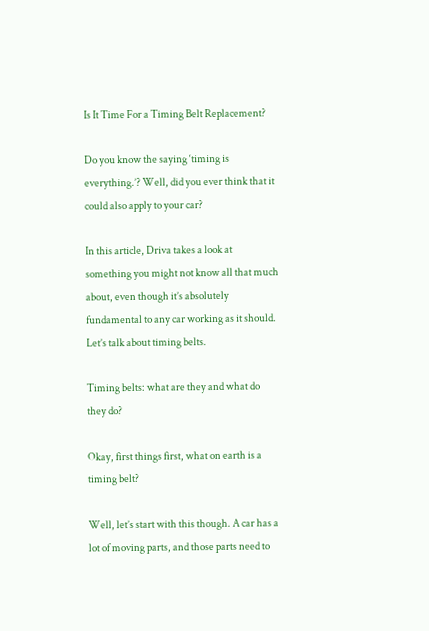Is It Time For a Timing Belt Replacement?

Do you know the saying ‘timing is everything.’? Well, did you ever think that it could also apply to your car?

In this article, Driva takes a look at something you might not know all that much about, even though it’s absolutely fundamental to any car working as it should. Let’s talk about timing belts.

Timing belts: what are they and what do they do?

Okay, first things first, what on earth is a timing belt?

Well, let’s start with this though. A car has a lot of moving parts, and those parts need to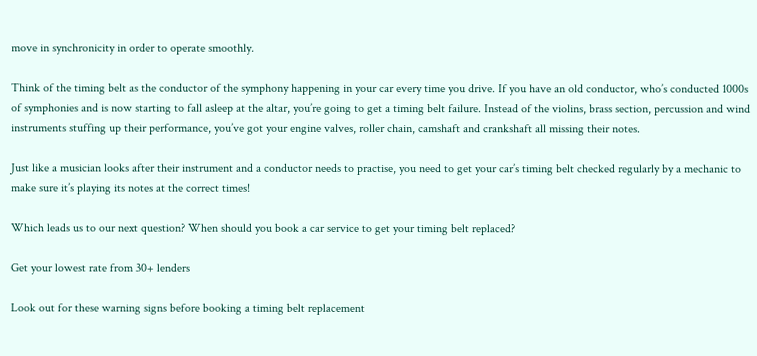move in synchronicity in order to operate smoothly.

Think of the timing belt as the conductor of the symphony happening in your car every time you drive. If you have an old conductor, who’s conducted 1000s of symphonies and is now starting to fall asleep at the altar, you’re going to get a timing belt failure. Instead of the violins, brass section, percussion and wind instruments stuffing up their performance, you’ve got your engine valves, roller chain, camshaft and crankshaft all missing their notes.

Just like a musician looks after their instrument and a conductor needs to practise, you need to get your car’s timing belt checked regularly by a mechanic to make sure it’s playing its notes at the correct times!

Which leads us to our next question? When should you book a car service to get your timing belt replaced?

Get your lowest rate from 30+ lenders

Look out for these warning signs before booking a timing belt replacement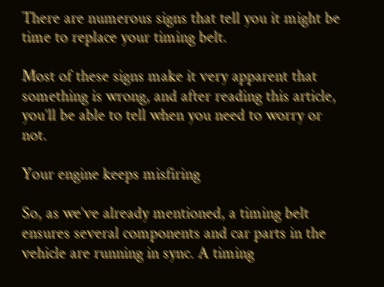There are numerous signs that tell you it might be time to replace your timing belt.

Most of these signs make it very apparent that something is wrong, and after reading this article, you’ll be able to tell when you need to worry or not.

Your engine keeps misfiring

So, as we’ve already mentioned, a timing belt ensures several components and car parts in the vehicle are running in sync. A timing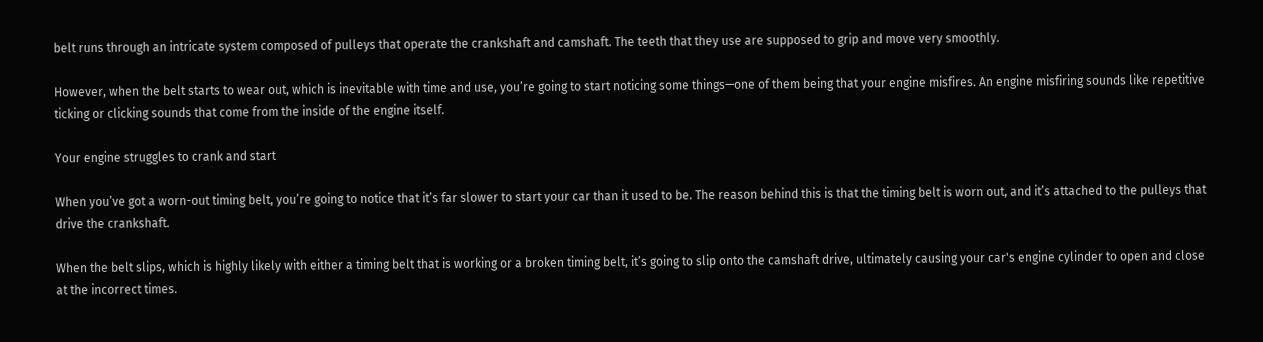belt runs through an intricate system composed of pulleys that operate the crankshaft and camshaft. The teeth that they use are supposed to grip and move very smoothly.

However, when the belt starts to wear out, which is inevitable with time and use, you’re going to start noticing some things—one of them being that your engine misfires. An engine misfiring sounds like repetitive ticking or clicking sounds that come from the inside of the engine itself.

Your engine struggles to crank and start

When you’ve got a worn-out timing belt, you’re going to notice that it’s far slower to start your car than it used to be. The reason behind this is that the timing belt is worn out, and it’s attached to the pulleys that drive the crankshaft.

When the belt slips, which is highly likely with either a timing belt that is working or a broken timing belt, it’s going to slip onto the camshaft drive, ultimately causing your car's engine cylinder to open and close at the incorrect times.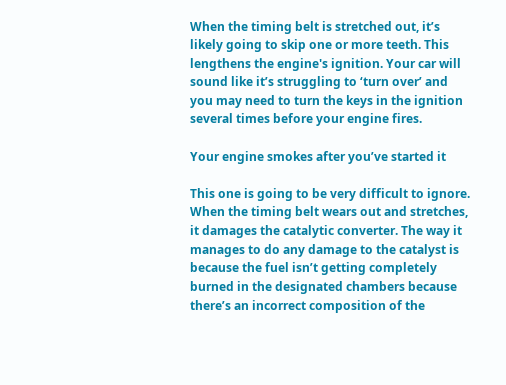When the timing belt is stretched out, it’s likely going to skip one or more teeth. This lengthens the engine's ignition. Your car will sound like it’s struggling to ‘turn over’ and you may need to turn the keys in the ignition several times before your engine fires.

Your engine smokes after you’ve started it

This one is going to be very difficult to ignore. When the timing belt wears out and stretches, it damages the catalytic converter. The way it manages to do any damage to the catalyst is because the fuel isn’t getting completely burned in the designated chambers because there’s an incorrect composition of the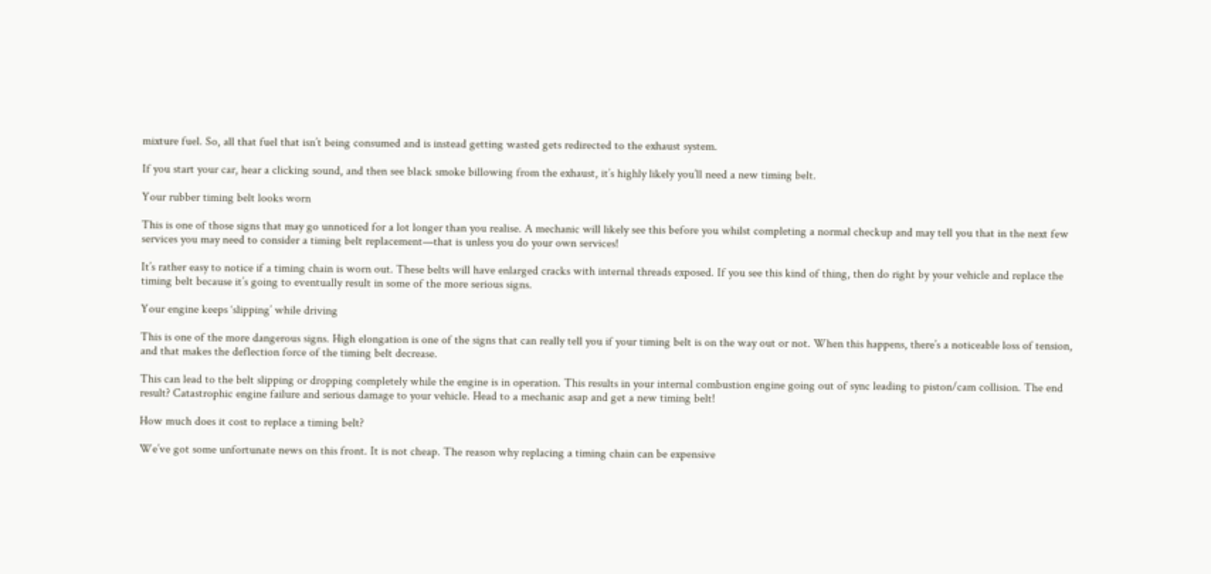mixture fuel. So, all that fuel that isn’t being consumed and is instead getting wasted gets redirected to the exhaust system.

If you start your car, hear a clicking sound, and then see black smoke billowing from the exhaust, it’s highly likely you’ll need a new timing belt.

Your rubber timing belt looks worn

This is one of those signs that may go unnoticed for a lot longer than you realise. A mechanic will likely see this before you whilst completing a normal checkup and may tell you that in the next few services you may need to consider a timing belt replacement—that is unless you do your own services!

It’s rather easy to notice if a timing chain is worn out. These belts will have enlarged cracks with internal threads exposed. If you see this kind of thing, then do right by your vehicle and replace the timing belt because it’s going to eventually result in some of the more serious signs.

Your engine keeps ‘slipping’ while driving

This is one of the more dangerous signs. High elongation is one of the signs that can really tell you if your timing belt is on the way out or not. When this happens, there’s a noticeable loss of tension, and that makes the deflection force of the timing belt decrease.

This can lead to the belt slipping or dropping completely while the engine is in operation. This results in your internal combustion engine going out of sync leading to piston/cam collision. The end result? Catastrophic engine failure and serious damage to your vehicle. Head to a mechanic asap and get a new timing belt!

How much does it cost to replace a timing belt?

We’ve got some unfortunate news on this front. It is not cheap. The reason why replacing a timing chain can be expensive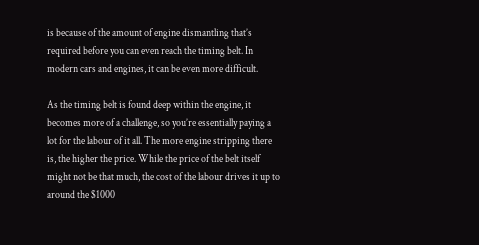is because of the amount of engine dismantling that’s required before you can even reach the timing belt. In modern cars and engines, it can be even more difficult.

As the timing belt is found deep within the engine, it becomes more of a challenge, so you’re essentially paying a lot for the labour of it all. The more engine stripping there is, the higher the price. While the price of the belt itself might not be that much, the cost of the labour drives it up to around the $1000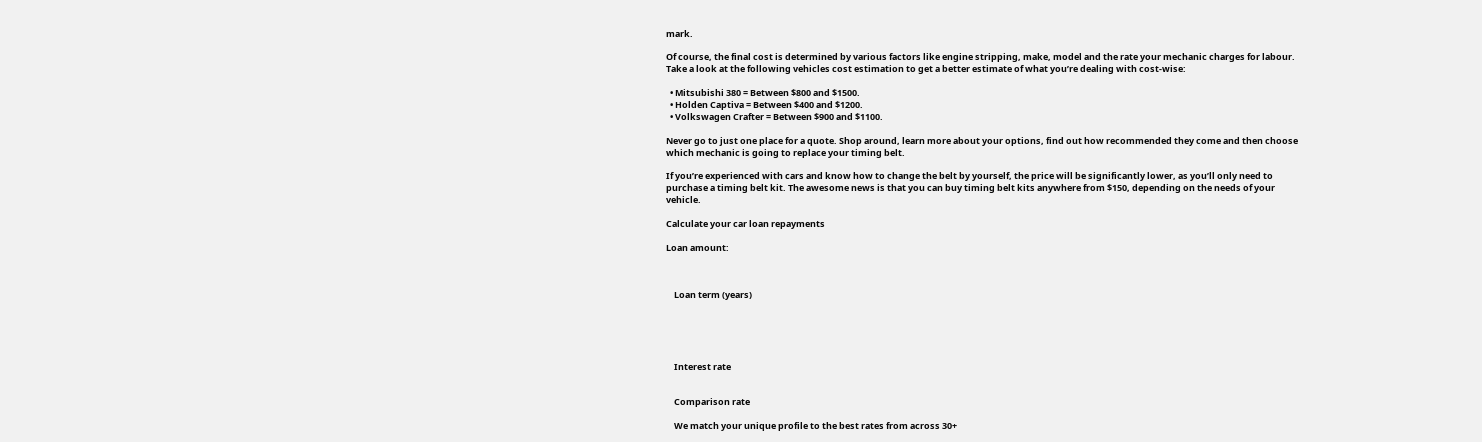mark.

Of course, the final cost is determined by various factors like engine stripping, make, model and the rate your mechanic charges for labour. Take a look at the following vehicles cost estimation to get a better estimate of what you’re dealing with cost-wise:

  • Mitsubishi 380 = Between $800 and $1500.
  • Holden Captiva = Between $400 and $1200.
  • Volkswagen Crafter = Between $900 and $1100.

Never go to just one place for a quote. Shop around, learn more about your options, find out how recommended they come and then choose which mechanic is going to replace your timing belt.

If you’re experienced with cars and know how to change the belt by yourself, the price will be significantly lower, as you’ll only need to purchase a timing belt kit. The awesome news is that you can buy timing belt kits anywhere from $150, depending on the needs of your vehicle.

Calculate your car loan repayments

Loan amount:



    Loan term (years)





    Interest rate


    Comparison rate

    We match your unique profile to the best rates from across 30+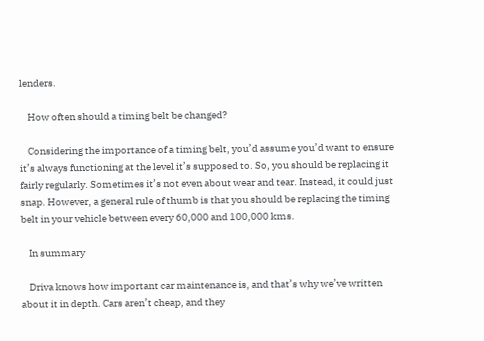lenders.

    How often should a timing belt be changed?

    Considering the importance of a timing belt, you’d assume you’d want to ensure it’s always functioning at the level it’s supposed to. So, you should be replacing it fairly regularly. Sometimes it’s not even about wear and tear. Instead, it could just snap. However, a general rule of thumb is that you should be replacing the timing belt in your vehicle between every 60,000 and 100,000 kms.

    In summary

    Driva knows how important car maintenance is, and that’s why we’ve written about it in depth. Cars aren’t cheap, and they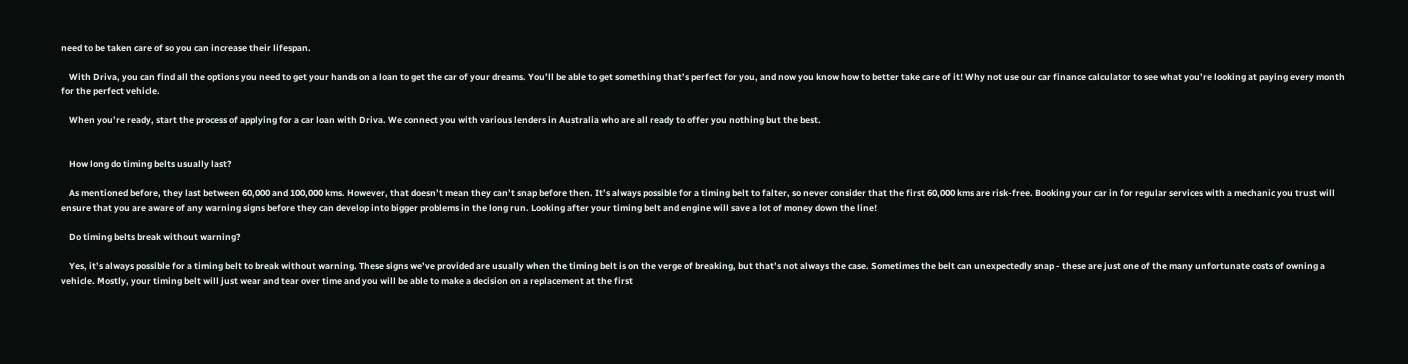need to be taken care of so you can increase their lifespan.

    With Driva, you can find all the options you need to get your hands on a loan to get the car of your dreams. You’ll be able to get something that’s perfect for you, and now you know how to better take care of it! Why not use our car finance calculator to see what you’re looking at paying every month for the perfect vehicle.

    When you’re ready, start the process of applying for a car loan with Driva. We connect you with various lenders in Australia who are all ready to offer you nothing but the best.


    How long do timing belts usually last?

    As mentioned before, they last between 60,000 and 100,000 kms. However, that doesn’t mean they can’t snap before then. It’s always possible for a timing belt to falter, so never consider that the first 60,000 kms are risk-free. Booking your car in for regular services with a mechanic you trust will ensure that you are aware of any warning signs before they can develop into bigger problems in the long run. Looking after your timing belt and engine will save a lot of money down the line!

    Do timing belts break without warning?

    Yes, it’s always possible for a timing belt to break without warning. These signs we’ve provided are usually when the timing belt is on the verge of breaking, but that’s not always the case. Sometimes the belt can unexpectedly snap - these are just one of the many unfortunate costs of owning a vehicle. Mostly, your timing belt will just wear and tear over time and you will be able to make a decision on a replacement at the first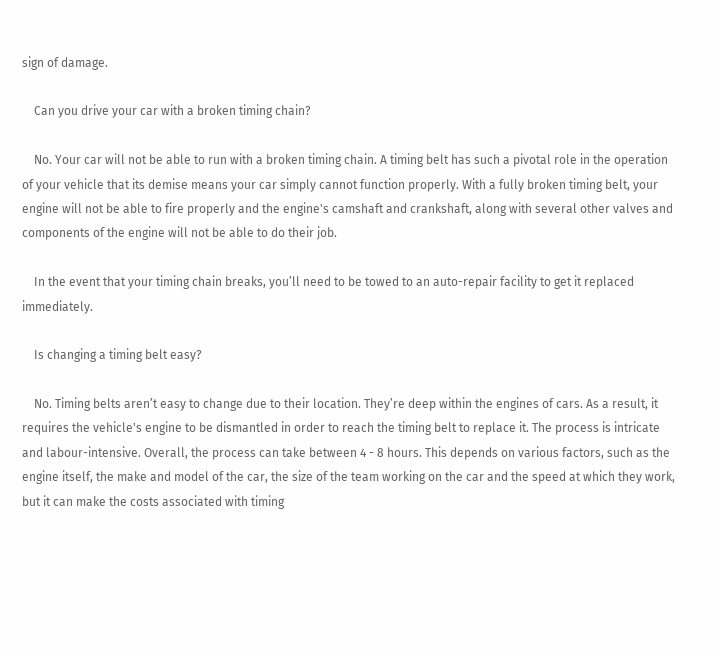sign of damage.

    Can you drive your car with a broken timing chain?

    No. Your car will not be able to run with a broken timing chain. A timing belt has such a pivotal role in the operation of your vehicle that its demise means your car simply cannot function properly. With a fully broken timing belt, your engine will not be able to fire properly and the engine's camshaft and crankshaft, along with several other valves and components of the engine will not be able to do their job.

    In the event that your timing chain breaks, you’ll need to be towed to an auto-repair facility to get it replaced immediately.

    Is changing a timing belt easy?

    No. Timing belts aren’t easy to change due to their location. They’re deep within the engines of cars. As a result, it requires the vehicle's engine to be dismantled in order to reach the timing belt to replace it. The process is intricate and labour-intensive. Overall, the process can take between 4 - 8 hours. This depends on various factors, such as the engine itself, the make and model of the car, the size of the team working on the car and the speed at which they work, but it can make the costs associated with timing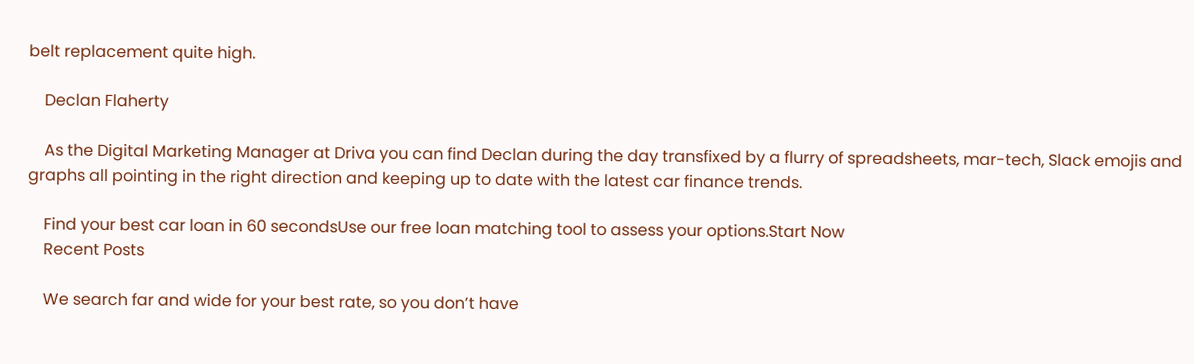belt replacement quite high.

    Declan Flaherty

    As the Digital Marketing Manager at Driva you can find Declan during the day transfixed by a flurry of spreadsheets, mar-tech, Slack emojis and graphs all pointing in the right direction and keeping up to date with the latest car finance trends.

    Find your best car loan in 60 secondsUse our free loan matching tool to assess your options.Start Now
    Recent Posts

    We search far and wide for your best rate, so you don’t have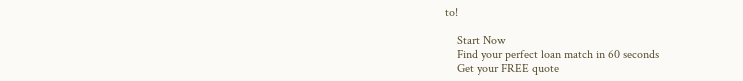to!

    Start Now
    Find your perfect loan match in 60 seconds
    Get your FREE quote